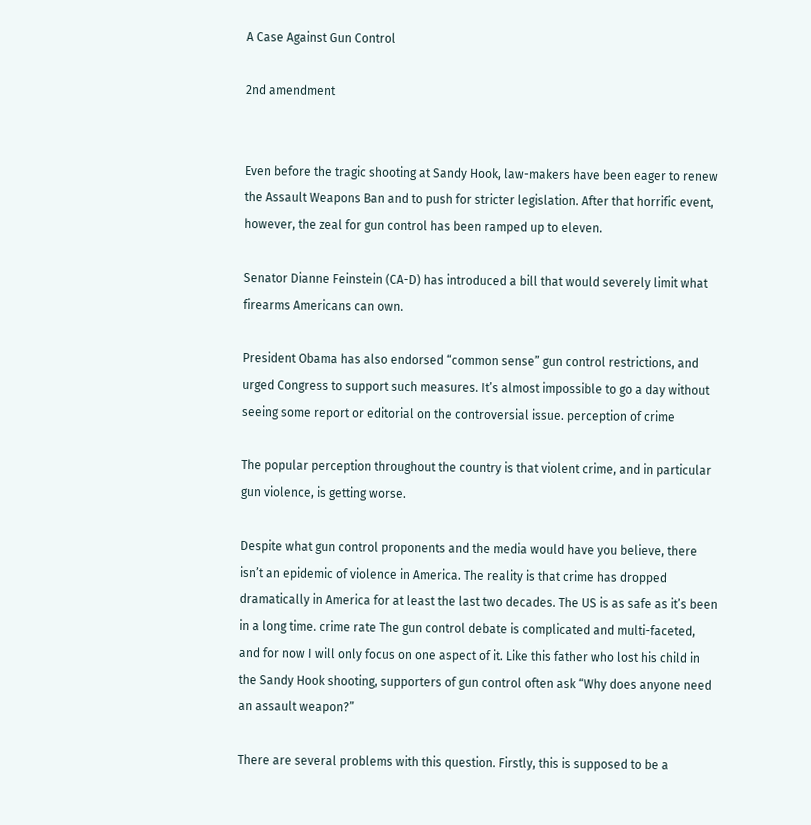A Case Against Gun Control

2nd amendment


Even before the tragic shooting at Sandy Hook, law-makers have been eager to renew the Assault Weapons Ban and to push for stricter legislation. After that horrific event, however, the zeal for gun control has been ramped up to eleven.

Senator Dianne Feinstein (CA-D) has introduced a bill that would severely limit what firearms Americans can own.

President Obama has also endorsed “common sense” gun control restrictions, and urged Congress to support such measures. It’s almost impossible to go a day without seeing some report or editorial on the controversial issue. perception of crime

The popular perception throughout the country is that violent crime, and in particular gun violence, is getting worse.

Despite what gun control proponents and the media would have you believe, there isn’t an epidemic of violence in America. The reality is that crime has dropped dramatically in America for at least the last two decades. The US is as safe as it’s been in a long time. crime rate The gun control debate is complicated and multi-faceted, and for now I will only focus on one aspect of it. Like this father who lost his child in the Sandy Hook shooting, supporters of gun control often ask “Why does anyone need an assault weapon?”

There are several problems with this question. Firstly, this is supposed to be a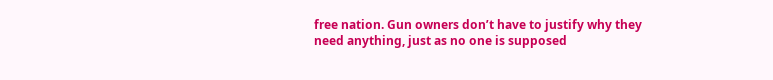free nation. Gun owners don’t have to justify why they need anything, just as no one is supposed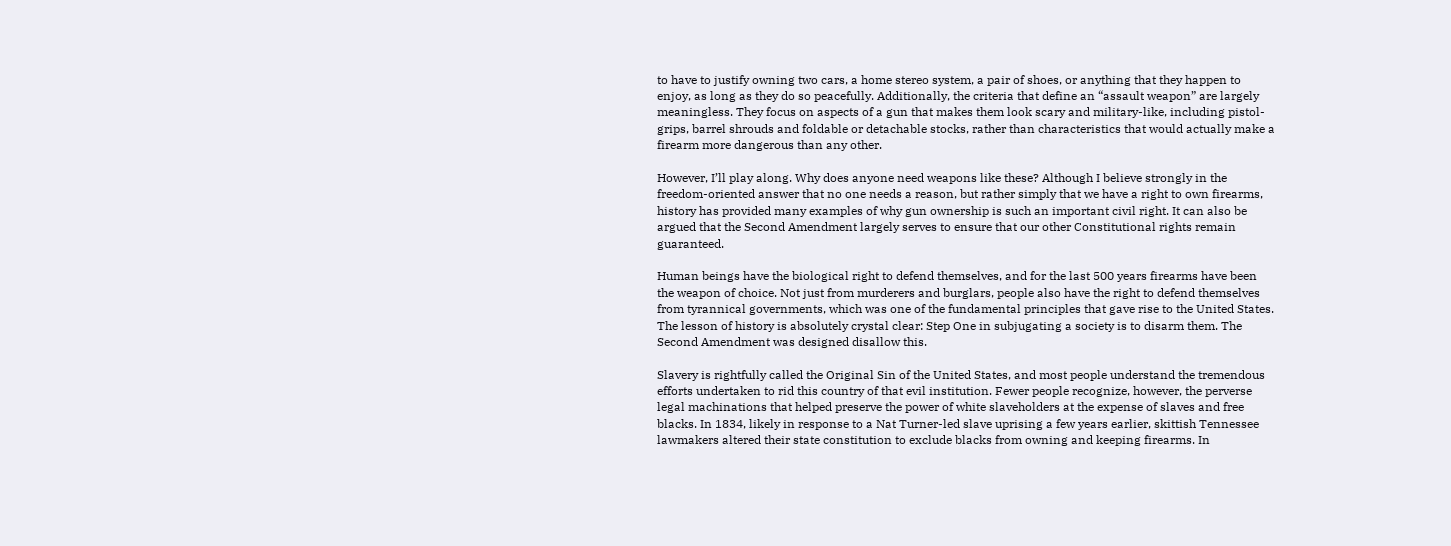to have to justify owning two cars, a home stereo system, a pair of shoes, or anything that they happen to enjoy, as long as they do so peacefully. Additionally, the criteria that define an “assault weapon” are largely meaningless. They focus on aspects of a gun that makes them look scary and military-like, including pistol-grips, barrel shrouds and foldable or detachable stocks, rather than characteristics that would actually make a firearm more dangerous than any other.

However, I’ll play along. Why does anyone need weapons like these? Although I believe strongly in the freedom-oriented answer that no one needs a reason, but rather simply that we have a right to own firearms, history has provided many examples of why gun ownership is such an important civil right. It can also be argued that the Second Amendment largely serves to ensure that our other Constitutional rights remain guaranteed.

Human beings have the biological right to defend themselves, and for the last 500 years firearms have been the weapon of choice. Not just from murderers and burglars, people also have the right to defend themselves from tyrannical governments, which was one of the fundamental principles that gave rise to the United States. The lesson of history is absolutely crystal clear: Step One in subjugating a society is to disarm them. The Second Amendment was designed disallow this.

Slavery is rightfully called the Original Sin of the United States, and most people understand the tremendous efforts undertaken to rid this country of that evil institution. Fewer people recognize, however, the perverse legal machinations that helped preserve the power of white slaveholders at the expense of slaves and free blacks. In 1834, likely in response to a Nat Turner-led slave uprising a few years earlier, skittish Tennessee lawmakers altered their state constitution to exclude blacks from owning and keeping firearms. In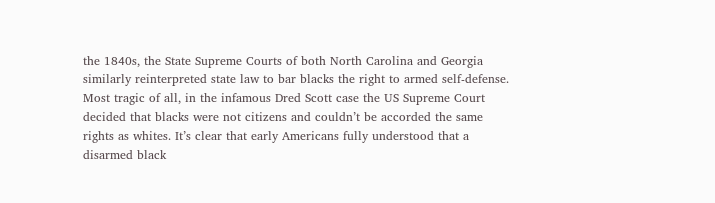the 1840s, the State Supreme Courts of both North Carolina and Georgia similarly reinterpreted state law to bar blacks the right to armed self-defense. Most tragic of all, in the infamous Dred Scott case the US Supreme Court decided that blacks were not citizens and couldn’t be accorded the same rights as whites. It’s clear that early Americans fully understood that a disarmed black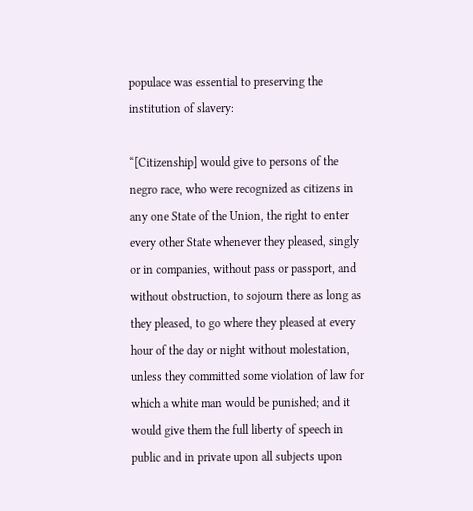populace was essential to preserving the institution of slavery:

“[Citizenship] would give to persons of the negro race, who were recognized as citizens in any one State of the Union, the right to enter every other State whenever they pleased, singly or in companies, without pass or passport, and without obstruction, to sojourn there as long as they pleased, to go where they pleased at every hour of the day or night without molestation, unless they committed some violation of law for which a white man would be punished; and it would give them the full liberty of speech in public and in private upon all subjects upon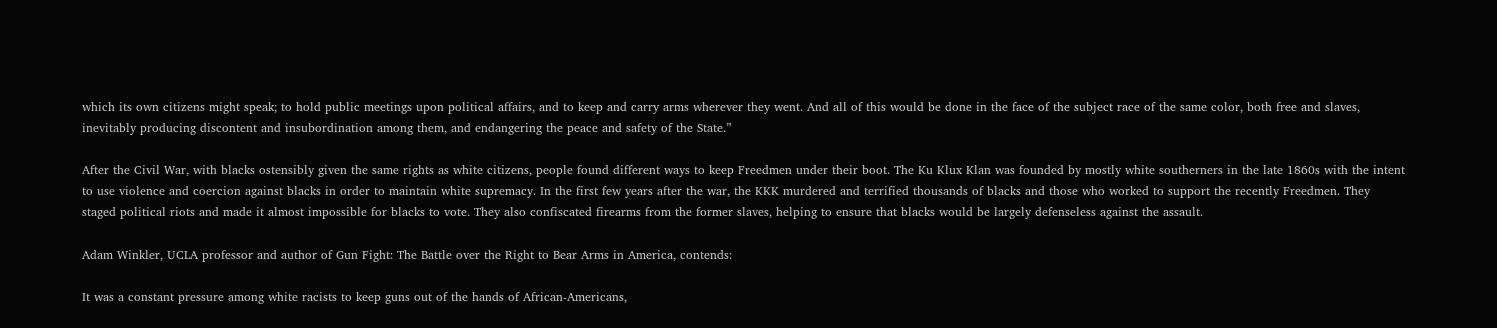which its own citizens might speak; to hold public meetings upon political affairs, and to keep and carry arms wherever they went. And all of this would be done in the face of the subject race of the same color, both free and slaves, inevitably producing discontent and insubordination among them, and endangering the peace and safety of the State.”

After the Civil War, with blacks ostensibly given the same rights as white citizens, people found different ways to keep Freedmen under their boot. The Ku Klux Klan was founded by mostly white southerners in the late 1860s with the intent to use violence and coercion against blacks in order to maintain white supremacy. In the first few years after the war, the KKK murdered and terrified thousands of blacks and those who worked to support the recently Freedmen. They staged political riots and made it almost impossible for blacks to vote. They also confiscated firearms from the former slaves, helping to ensure that blacks would be largely defenseless against the assault.

Adam Winkler, UCLA professor and author of Gun Fight: The Battle over the Right to Bear Arms in America, contends:

It was a constant pressure among white racists to keep guns out of the hands of African-Americans,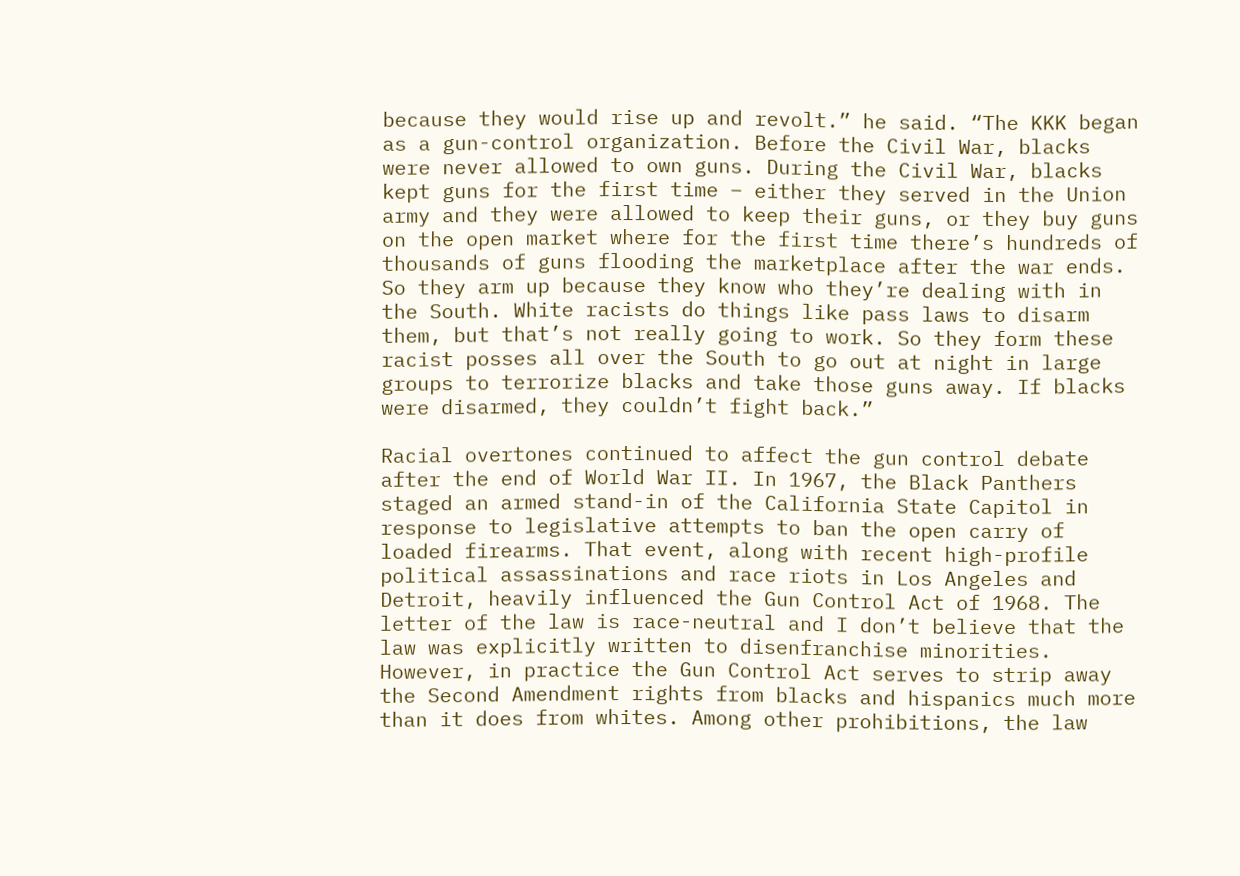because they would rise up and revolt.” he said. “The KKK began as a gun-control organization. Before the Civil War, blacks were never allowed to own guns. During the Civil War, blacks kept guns for the first time – either they served in the Union army and they were allowed to keep their guns, or they buy guns on the open market where for the first time there’s hundreds of thousands of guns flooding the marketplace after the war ends. So they arm up because they know who they’re dealing with in the South. White racists do things like pass laws to disarm them, but that’s not really going to work. So they form these racist posses all over the South to go out at night in large groups to terrorize blacks and take those guns away. If blacks were disarmed, they couldn’t fight back.”

Racial overtones continued to affect the gun control debate after the end of World War II. In 1967, the Black Panthers staged an armed stand-in of the California State Capitol in response to legislative attempts to ban the open carry of loaded firearms. That event, along with recent high-profile political assassinations and race riots in Los Angeles and Detroit, heavily influenced the Gun Control Act of 1968. The letter of the law is race-neutral and I don’t believe that the law was explicitly written to disenfranchise minorities. However, in practice the Gun Control Act serves to strip away the Second Amendment rights from blacks and hispanics much more than it does from whites. Among other prohibitions, the law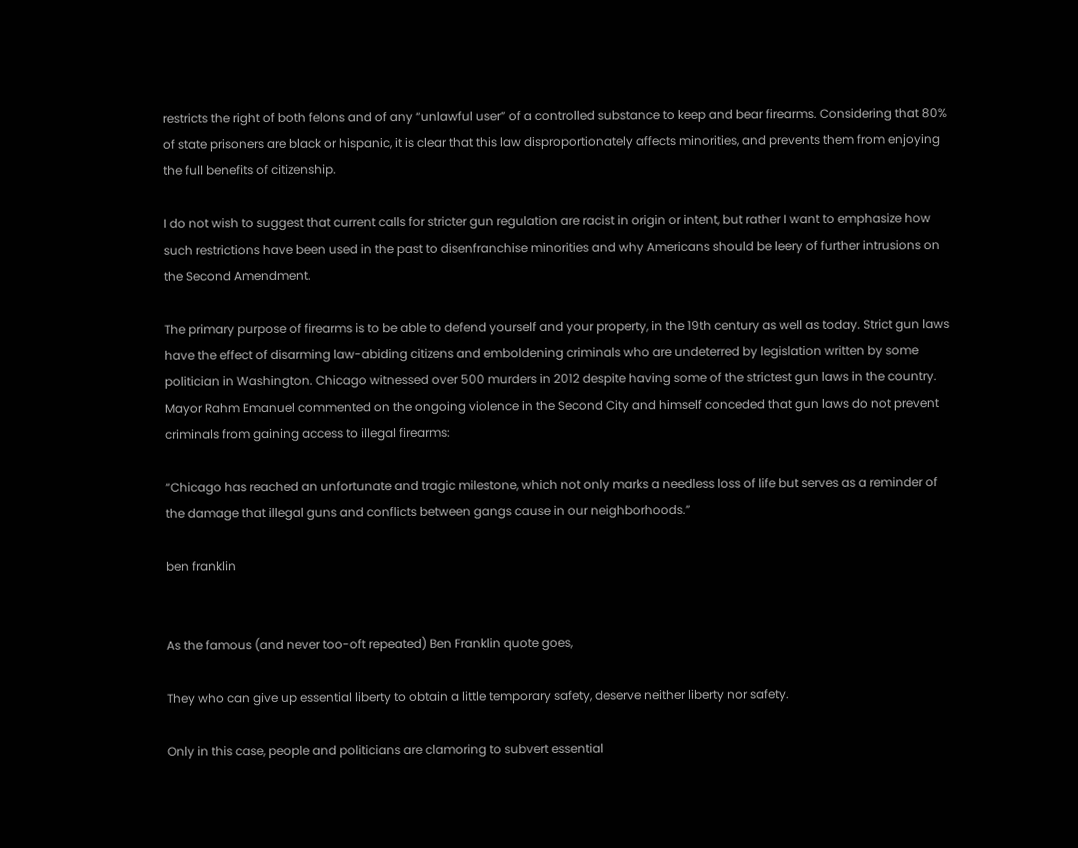restricts the right of both felons and of any “unlawful user” of a controlled substance to keep and bear firearms. Considering that 80% of state prisoners are black or hispanic, it is clear that this law disproportionately affects minorities, and prevents them from enjoying the full benefits of citizenship.

I do not wish to suggest that current calls for stricter gun regulation are racist in origin or intent, but rather I want to emphasize how such restrictions have been used in the past to disenfranchise minorities and why Americans should be leery of further intrusions on the Second Amendment.

The primary purpose of firearms is to be able to defend yourself and your property, in the 19th century as well as today. Strict gun laws have the effect of disarming law-abiding citizens and emboldening criminals who are undeterred by legislation written by some politician in Washington. Chicago witnessed over 500 murders in 2012 despite having some of the strictest gun laws in the country. Mayor Rahm Emanuel commented on the ongoing violence in the Second City and himself conceded that gun laws do not prevent criminals from gaining access to illegal firearms:

“Chicago has reached an unfortunate and tragic milestone, which not only marks a needless loss of life but serves as a reminder of the damage that illegal guns and conflicts between gangs cause in our neighborhoods.”

ben franklin


As the famous (and never too-oft repeated) Ben Franklin quote goes,

They who can give up essential liberty to obtain a little temporary safety, deserve neither liberty nor safety.

Only in this case, people and politicians are clamoring to subvert essential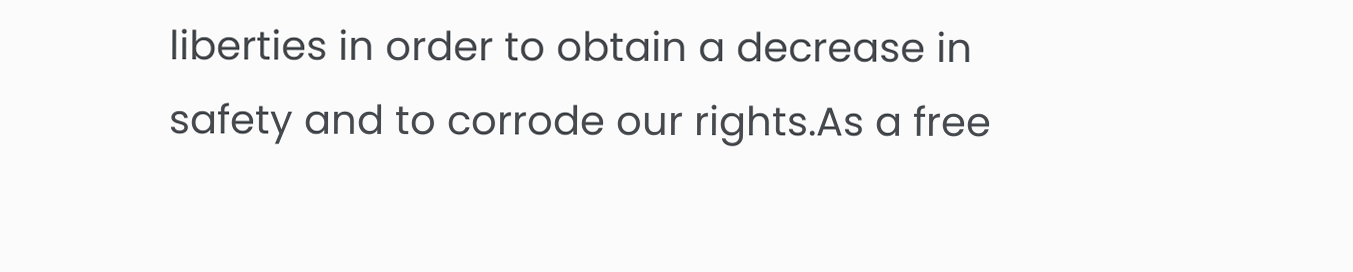liberties in order to obtain a decrease in safety and to corrode our rights.As a free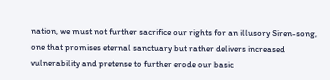nation, we must not further sacrifice our rights for an illusory Siren-song, one that promises eternal sanctuary but rather delivers increased vulnerability and pretense to further erode our basic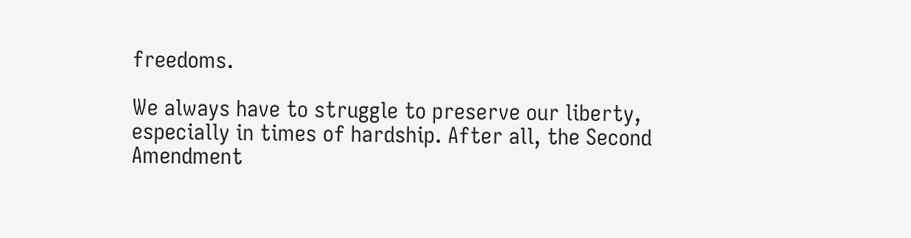freedoms.

We always have to struggle to preserve our liberty, especially in times of hardship. After all, the Second Amendment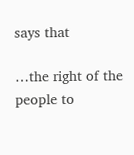says that

…the right of the people to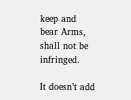keep and bear Arms, shall not be infringed.

It doesn’t add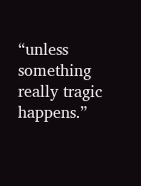“unless something really tragic happens.”